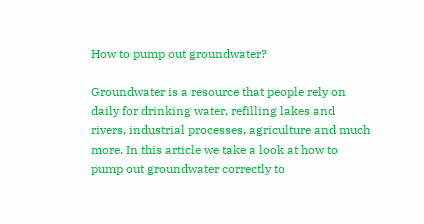How to pump out groundwater?

Groundwater is a resource that people rely on daily for drinking water, refilling lakes and rivers, industrial processes, agriculture and much more. In this article we take a look at how to pump out groundwater correctly to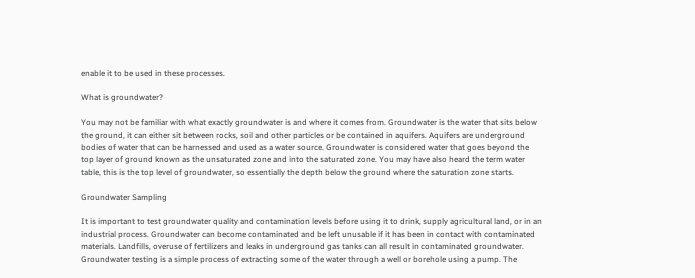enable it to be used in these processes.

What is groundwater?

You may not be familiar with what exactly groundwater is and where it comes from. Groundwater is the water that sits below the ground, it can either sit between rocks, soil and other particles or be contained in aquifers. Aquifers are underground bodies of water that can be harnessed and used as a water source. Groundwater is considered water that goes beyond the top layer of ground known as the unsaturated zone and into the saturated zone. You may have also heard the term water table, this is the top level of groundwater, so essentially the depth below the ground where the saturation zone starts.

Groundwater Sampling

It is important to test groundwater quality and contamination levels before using it to drink, supply agricultural land, or in an industrial process. Groundwater can become contaminated and be left unusable if it has been in contact with contaminated materials. Landfills, overuse of fertilizers and leaks in underground gas tanks can all result in contaminated groundwater. Groundwater testing is a simple process of extracting some of the water through a well or borehole using a pump. The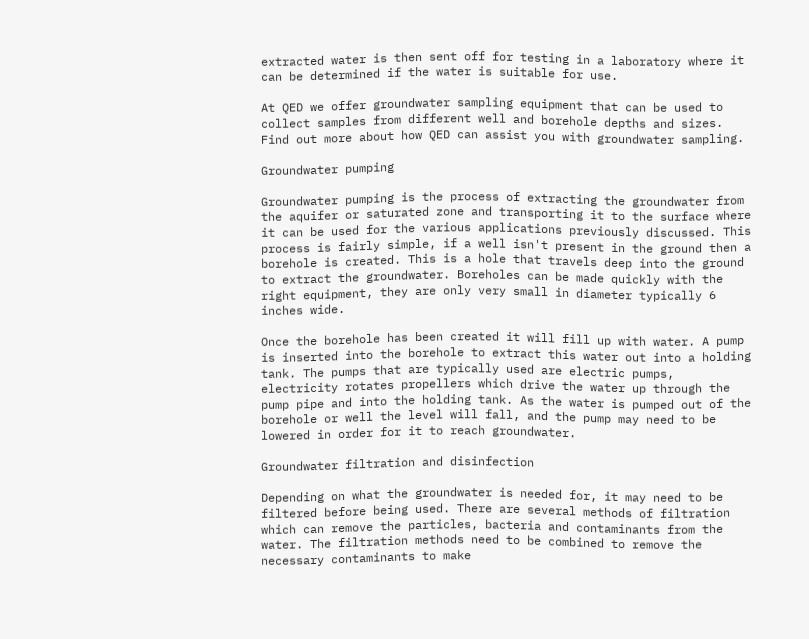extracted water is then sent off for testing in a laboratory where it can be determined if the water is suitable for use.

At QED we offer groundwater sampling equipment that can be used to collect samples from different well and borehole depths and sizes. Find out more about how QED can assist you with groundwater sampling.

Groundwater pumping

Groundwater pumping is the process of extracting the groundwater from the aquifer or saturated zone and transporting it to the surface where it can be used for the various applications previously discussed. This process is fairly simple, if a well isn't present in the ground then a borehole is created. This is a hole that travels deep into the ground to extract the groundwater. Boreholes can be made quickly with the right equipment, they are only very small in diameter typically 6 inches wide.

Once the borehole has been created it will fill up with water. A pump is inserted into the borehole to extract this water out into a holding tank. The pumps that are typically used are electric pumps, electricity rotates propellers which drive the water up through the pump pipe and into the holding tank. As the water is pumped out of the borehole or well the level will fall, and the pump may need to be lowered in order for it to reach groundwater.

Groundwater filtration and disinfection

Depending on what the groundwater is needed for, it may need to be filtered before being used. There are several methods of filtration which can remove the particles, bacteria and contaminants from the water. The filtration methods need to be combined to remove the necessary contaminants to make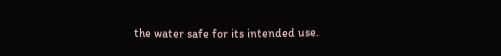the water safe for its intended use.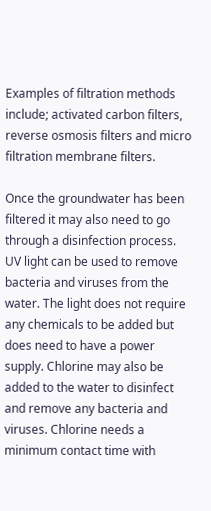Examples of filtration methods include; activated carbon filters, reverse osmosis filters and micro filtration membrane filters.

Once the groundwater has been filtered it may also need to go through a disinfection process. UV light can be used to remove bacteria and viruses from the water. The light does not require any chemicals to be added but does need to have a power supply. Chlorine may also be added to the water to disinfect and remove any bacteria and viruses. Chlorine needs a minimum contact time with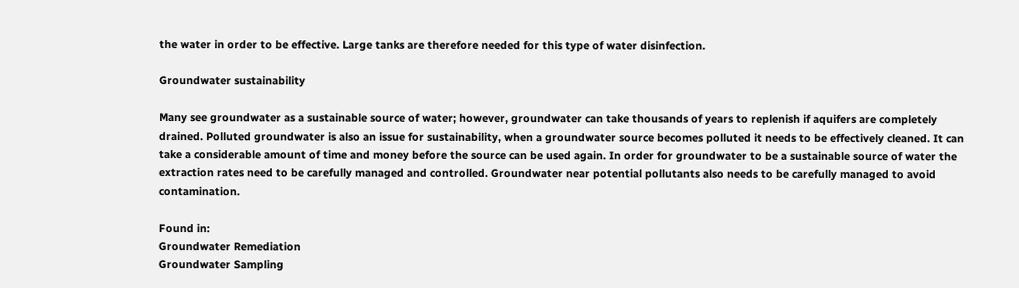the water in order to be effective. Large tanks are therefore needed for this type of water disinfection.

Groundwater sustainability

Many see groundwater as a sustainable source of water; however, groundwater can take thousands of years to replenish if aquifers are completely drained. Polluted groundwater is also an issue for sustainability, when a groundwater source becomes polluted it needs to be effectively cleaned. It can take a considerable amount of time and money before the source can be used again. In order for groundwater to be a sustainable source of water the extraction rates need to be carefully managed and controlled. Groundwater near potential pollutants also needs to be carefully managed to avoid contamination.

Found in:
Groundwater Remediation
Groundwater Sampling